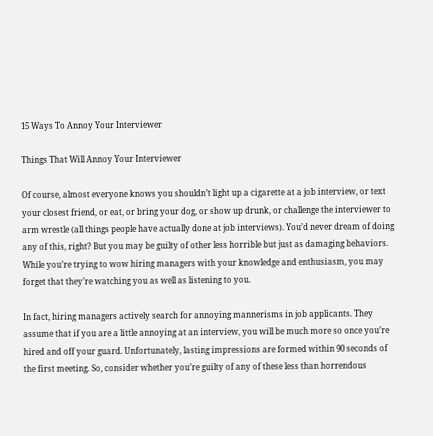15 Ways To Annoy Your Interviewer

Things That Will Annoy Your Interviewer

Of course, almost everyone knows you shouldn’t light up a cigarette at a job interview, or text your closest friend, or eat, or bring your dog, or show up drunk, or challenge the interviewer to arm wrestle (all things people have actually done at job interviews). You’d never dream of doing any of this, right? But you may be guilty of other less horrible but just as damaging behaviors. While you’re trying to wow hiring managers with your knowledge and enthusiasm, you may forget that they’re watching you as well as listening to you.

In fact, hiring managers actively search for annoying mannerisms in job applicants. They assume that if you are a little annoying at an interview, you will be much more so once you’re hired and off your guard. Unfortunately, lasting impressions are formed within 90 seconds of the first meeting. So, consider whether you’re guilty of any of these less than horrendous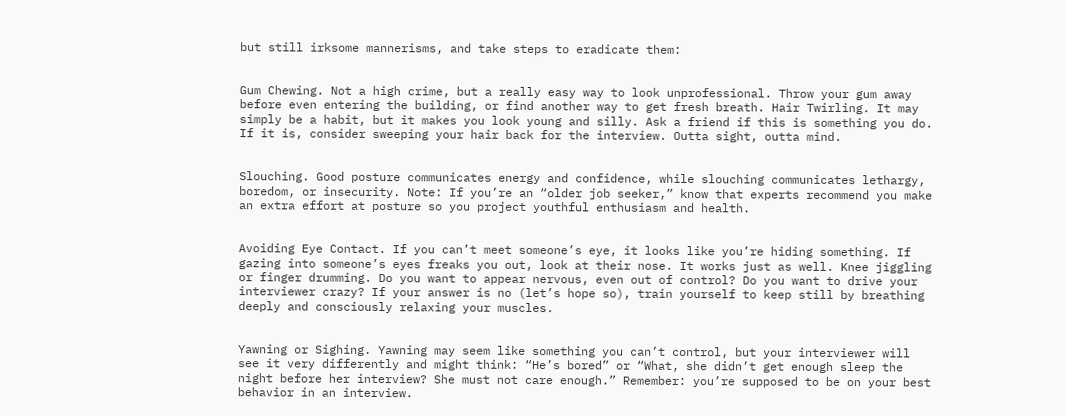but still irksome mannerisms, and take steps to eradicate them:


Gum Chewing. Not a high crime, but a really easy way to look unprofessional. Throw your gum away before even entering the building, or find another way to get fresh breath. Hair Twirling. It may simply be a habit, but it makes you look young and silly. Ask a friend if this is something you do. If it is, consider sweeping your hair back for the interview. Outta sight, outta mind.


Slouching. Good posture communicates energy and confidence, while slouching communicates lethargy, boredom, or insecurity. Note: If you’re an “older job seeker,” know that experts recommend you make an extra effort at posture so you project youthful enthusiasm and health.


Avoiding Eye Contact. If you can’t meet someone’s eye, it looks like you’re hiding something. If gazing into someone’s eyes freaks you out, look at their nose. It works just as well. Knee jiggling or finger drumming. Do you want to appear nervous, even out of control? Do you want to drive your interviewer crazy? If your answer is no (let’s hope so), train yourself to keep still by breathing deeply and consciously relaxing your muscles.


Yawning or Sighing. Yawning may seem like something you can’t control, but your interviewer will see it very differently and might think: “He’s bored” or “What, she didn’t get enough sleep the night before her interview? She must not care enough.” Remember: you’re supposed to be on your best behavior in an interview.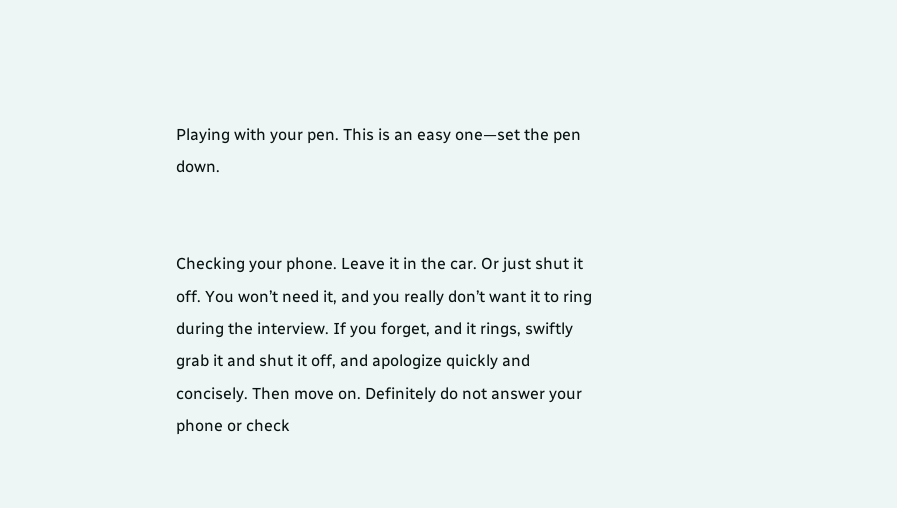Playing with your pen. This is an easy one—set the pen down.


Checking your phone. Leave it in the car. Or just shut it off. You won’t need it, and you really don’t want it to ring during the interview. If you forget, and it rings, swiftly grab it and shut it off, and apologize quickly and concisely. Then move on. Definitely do not answer your phone or check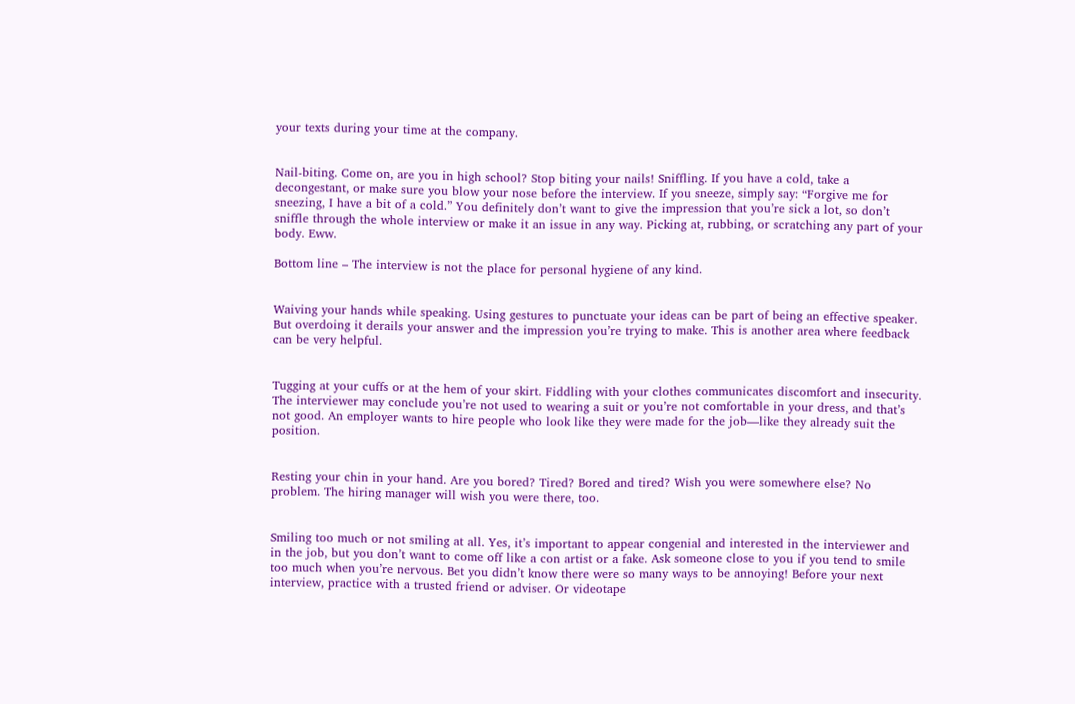your texts during your time at the company.


Nail-biting. Come on, are you in high school? Stop biting your nails! Sniffling. If you have a cold, take a decongestant, or make sure you blow your nose before the interview. If you sneeze, simply say: “Forgive me for sneezing, I have a bit of a cold.” You definitely don’t want to give the impression that you’re sick a lot, so don’t sniffle through the whole interview or make it an issue in any way. Picking at, rubbing, or scratching any part of your body. Eww.

Bottom line – The interview is not the place for personal hygiene of any kind.


Waiving your hands while speaking. Using gestures to punctuate your ideas can be part of being an effective speaker. But overdoing it derails your answer and the impression you’re trying to make. This is another area where feedback can be very helpful.


Tugging at your cuffs or at the hem of your skirt. Fiddling with your clothes communicates discomfort and insecurity. The interviewer may conclude you’re not used to wearing a suit or you’re not comfortable in your dress, and that’s not good. An employer wants to hire people who look like they were made for the job—like they already suit the position.


Resting your chin in your hand. Are you bored? Tired? Bored and tired? Wish you were somewhere else? No problem. The hiring manager will wish you were there, too.


Smiling too much or not smiling at all. Yes, it’s important to appear congenial and interested in the interviewer and in the job, but you don’t want to come off like a con artist or a fake. Ask someone close to you if you tend to smile too much when you’re nervous. Bet you didn’t know there were so many ways to be annoying! Before your next interview, practice with a trusted friend or adviser. Or videotape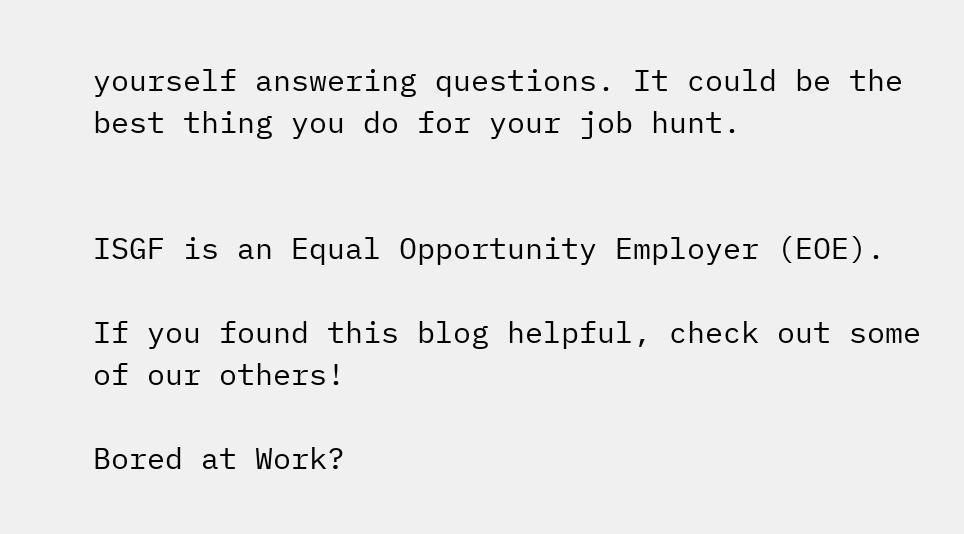yourself answering questions. It could be the best thing you do for your job hunt.


ISGF is an Equal Opportunity Employer (EOE).

If you found this blog helpful, check out some of our others!

Bored at Work?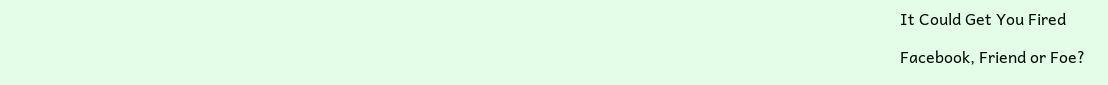It Could Get You Fired

Facebook, Friend or Foe?